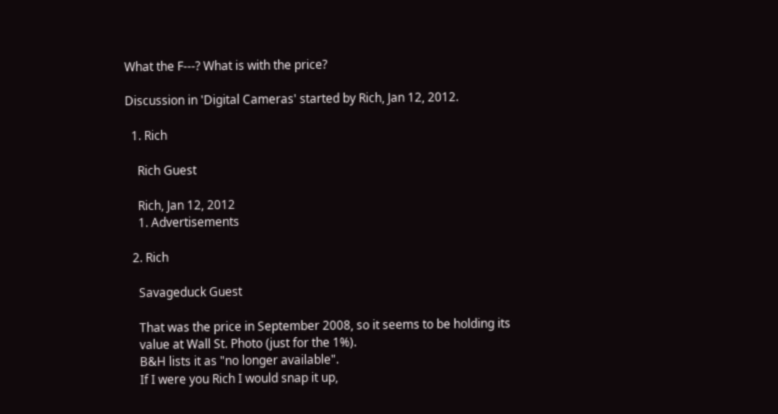What the F---? What is with the price?

Discussion in 'Digital Cameras' started by Rich, Jan 12, 2012.

  1. Rich

    Rich Guest

    Rich, Jan 12, 2012
    1. Advertisements

  2. Rich

    Savageduck Guest

    That was the price in September 2008, so it seems to be holding its
    value at Wall St. Photo (just for the 1%).
    B&H lists it as "no longer available".
    If I were you Rich I would snap it up,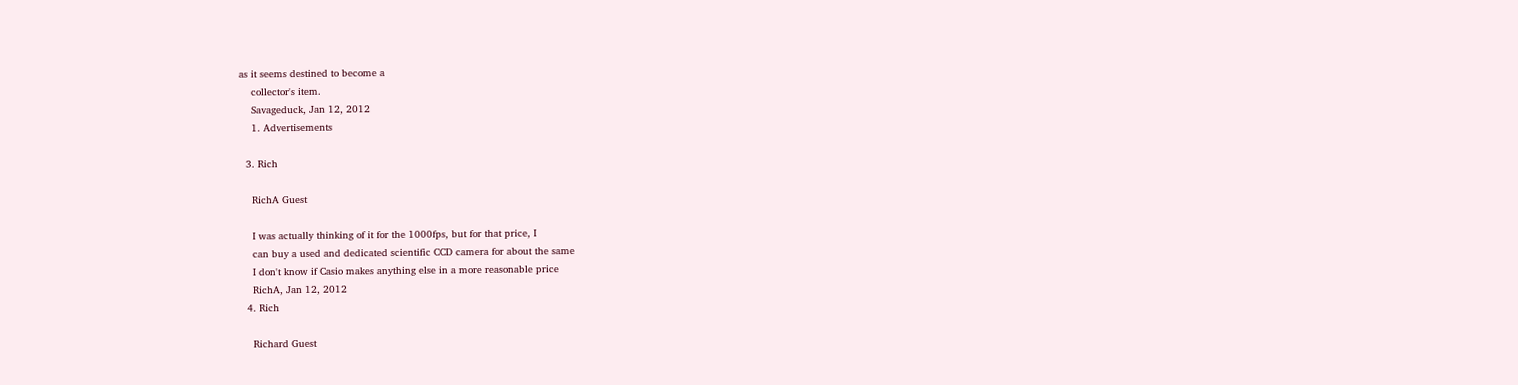as it seems destined to become a
    collector's item.
    Savageduck, Jan 12, 2012
    1. Advertisements

  3. Rich

    RichA Guest

    I was actually thinking of it for the 1000fps, but for that price, I
    can buy a used and dedicated scientific CCD camera for about the same
    I don't know if Casio makes anything else in a more reasonable price
    RichA, Jan 12, 2012
  4. Rich

    Richard Guest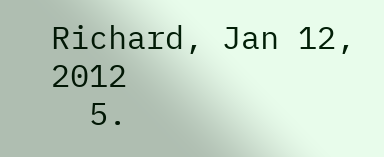Richard, Jan 12, 2012
  5.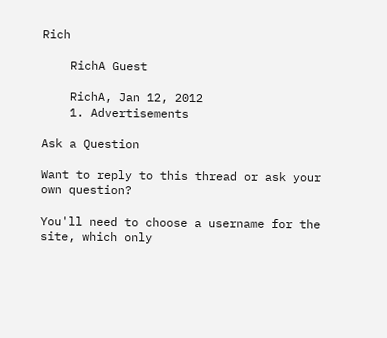Rich

    RichA Guest

    RichA, Jan 12, 2012
    1. Advertisements

Ask a Question

Want to reply to this thread or ask your own question?

You'll need to choose a username for the site, which only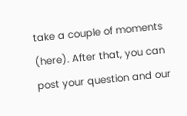take a couple of moments (here). After that, you can post your question and our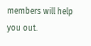members will help you out.